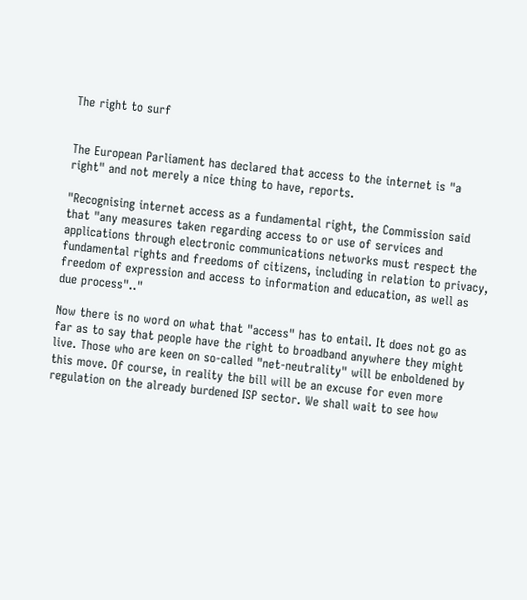The right to surf


The European Parliament has declared that access to the internet is "a right" and not merely a nice thing to have, reports.

"Recognising internet access as a fundamental right, the Commission said that "any measures taken regarding access to or use of services and applications through electronic communications networks must respect the fundamental rights and freedoms of citizens, including in relation to privacy, freedom of expression and access to information and education, as well as due process".."

Now there is no word on what that "access" has to entail. It does not go as far as to say that people have the right to broadband anywhere they might live. Those who are keen on so-called "net-neutrality" will be enboldened by this move. Of course, in reality the bill will be an excuse for even more regulation on the already burdened ISP sector. We shall wait to see how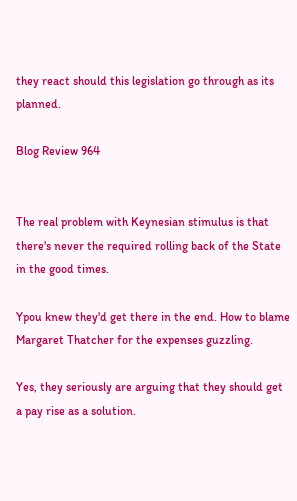they react should this legislation go through as its planned.

Blog Review 964


The real problem with Keynesian stimulus is that there's never the required rolling back of the State in the good times.

Ypou knew they'd get there in the end. How to blame Margaret Thatcher for the expenses guzzling.

Yes, they seriously are arguing that they should get a pay rise as a solution.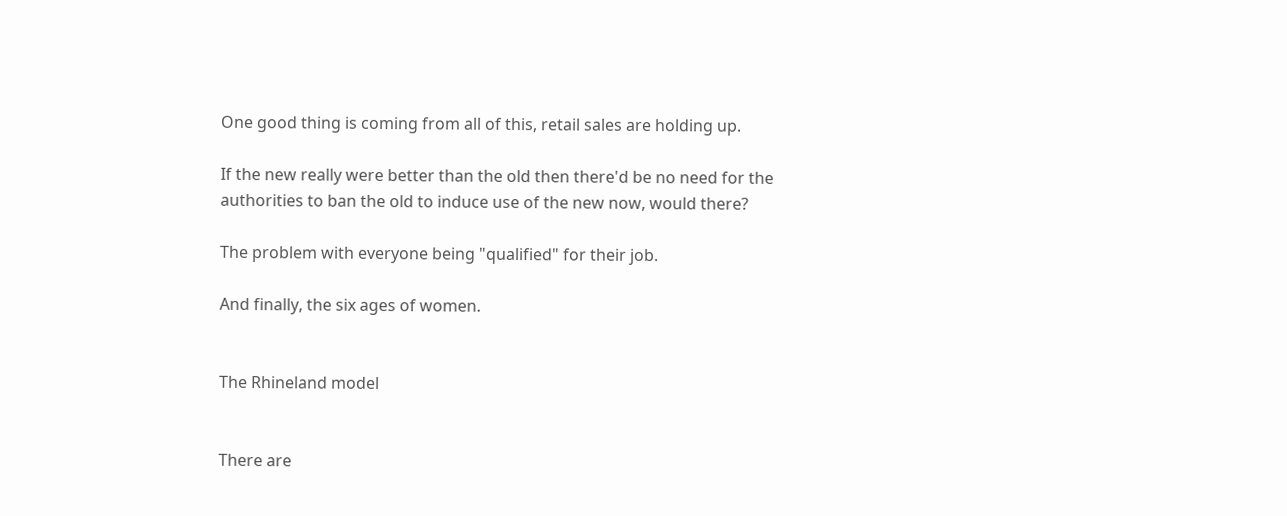One good thing is coming from all of this, retail sales are holding up.

If the new really were better than the old then there'd be no need for the authorities to ban the old to induce use of the new now, would there?

The problem with everyone being "qualified" for their job.

And finally, the six ages of women.


The Rhineland model


There are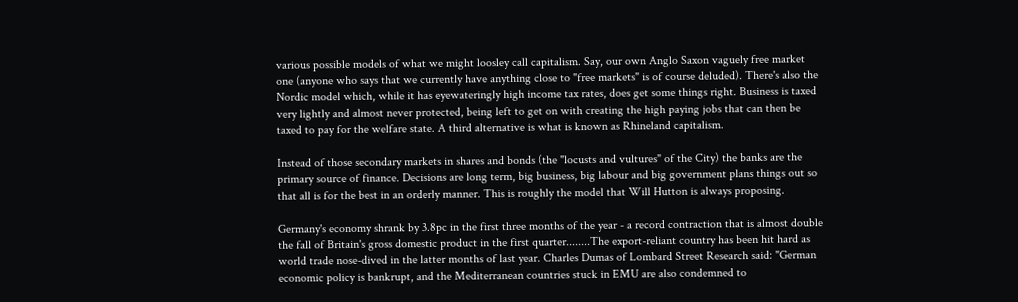various possible models of what we might loosley call capitalism. Say, our own Anglo Saxon vaguely free market one (anyone who says that we currently have anything close to "free markets" is of course deluded). There's also the Nordic model which, while it has eyewateringly high income tax rates, does get some things right. Business is taxed very lightly and almost never protected, being left to get on with creating the high paying jobs that can then be taxed to pay for the welfare state. A third alternative is what is known as Rhineland capitalism.

Instead of those secondary markets in shares and bonds (the "locusts and vultures" of the City) the banks are the primary source of finance. Decisions are long term, big business, big labour and big government plans things out so that all is for the best in an orderly manner. This is roughly the model that Will Hutton is always proposing.

Germany's economy shrank by 3.8pc in the first three months of the year - a record contraction that is almost double the fall of Britain's gross domestic product in the first quarter........The export-reliant country has been hit hard as world trade nose-dived in the latter months of last year. Charles Dumas of Lombard Street Research said: "German economic policy is bankrupt, and the Mediterranean countries stuck in EMU are also condemned to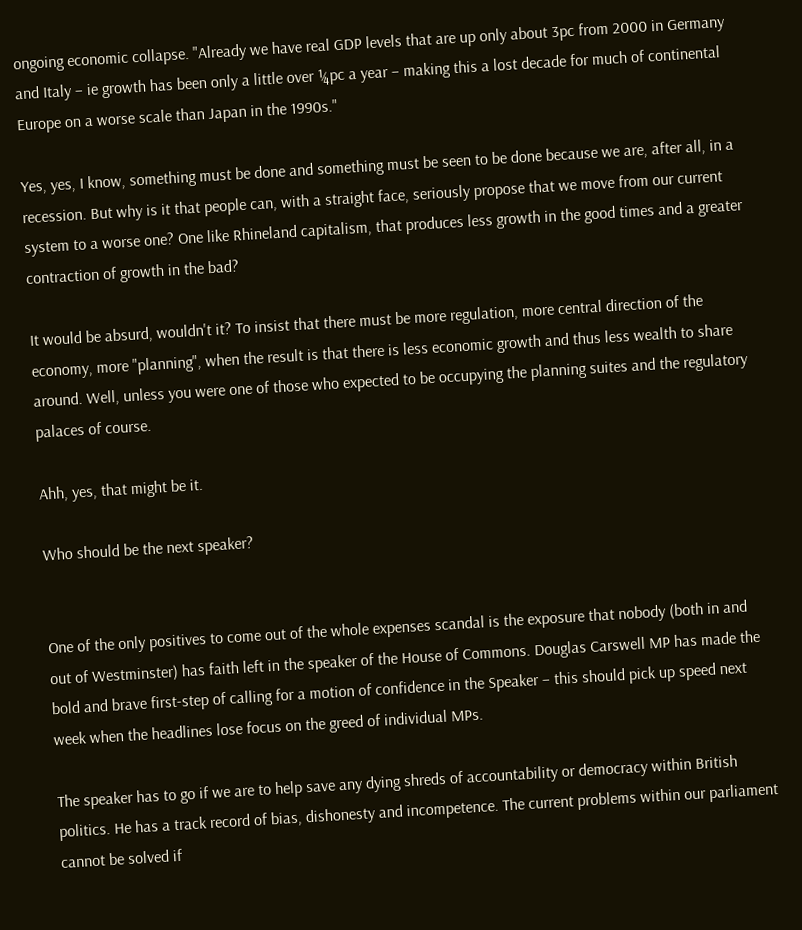ongoing economic collapse. "Already we have real GDP levels that are up only about 3pc from 2000 in Germany and Italy – ie growth has been only a little over ¼pc a year – making this a lost decade for much of continental Europe on a worse scale than Japan in the 1990s."

Yes, yes, I know, something must be done and something must be seen to be done because we are, after all, in a recession. But why is it that people can, with a straight face, seriously propose that we move from our current system to a worse one? One like Rhineland capitalism, that produces less growth in the good times and a greater contraction of growth in the bad?

It would be absurd, wouldn't it? To insist that there must be more regulation, more central direction of the economy, more "planning", when the result is that there is less economic growth and thus less wealth to share around. Well, unless you were one of those who expected to be occupying the planning suites and the regulatory palaces of course.

Ahh, yes, that might be it.

Who should be the next speaker?


One of the only positives to come out of the whole expenses scandal is the exposure that nobody (both in and out of Westminster) has faith left in the speaker of the House of Commons. Douglas Carswell MP has made the bold and brave first-step of calling for a motion of confidence in the Speaker – this should pick up speed next week when the headlines lose focus on the greed of individual MPs.

The speaker has to go if we are to help save any dying shreds of accountability or democracy within British politics. He has a track record of bias, dishonesty and incompetence. The current problems within our parliament cannot be solved if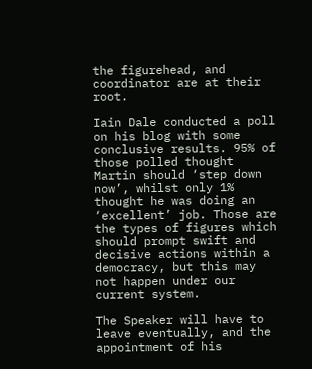the figurehead, and coordinator are at their root.

Iain Dale conducted a poll on his blog with some conclusive results. 95% of those polled thought Martin should ‘step down now’, whilst only 1% thought he was doing an ‘excellent’ job. Those are the types of figures which should prompt swift and decisive actions within a democracy, but this may not happen under our current system.

The Speaker will have to leave eventually, and the appointment of his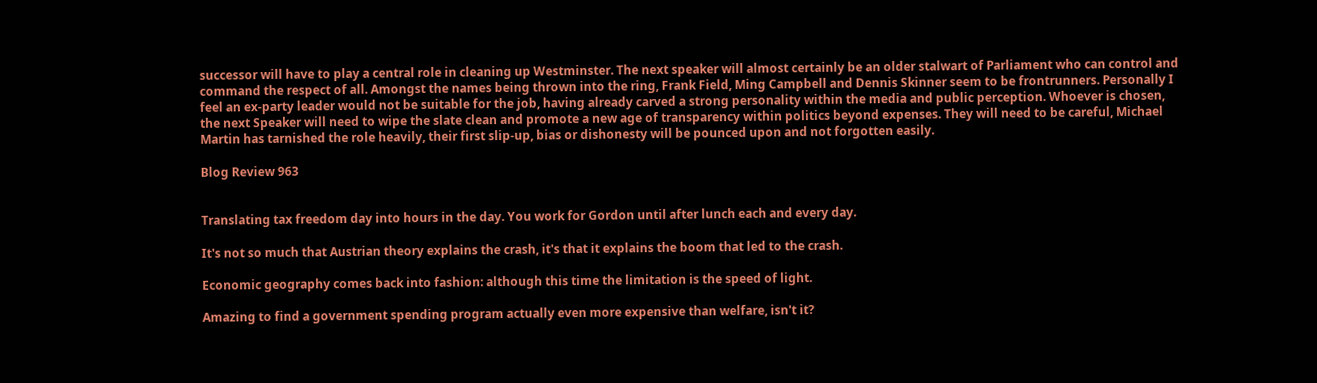successor will have to play a central role in cleaning up Westminster. The next speaker will almost certainly be an older stalwart of Parliament who can control and command the respect of all. Amongst the names being thrown into the ring, Frank Field, Ming Campbell and Dennis Skinner seem to be frontrunners. Personally I feel an ex-party leader would not be suitable for the job, having already carved a strong personality within the media and public perception. Whoever is chosen, the next Speaker will need to wipe the slate clean and promote a new age of transparency within politics beyond expenses. They will need to be careful, Michael Martin has tarnished the role heavily, their first slip-up, bias or dishonesty will be pounced upon and not forgotten easily.

Blog Review 963


Translating tax freedom day into hours in the day. You work for Gordon until after lunch each and every day.

It's not so much that Austrian theory explains the crash, it's that it explains the boom that led to the crash.

Economic geography comes back into fashion: although this time the limitation is the speed of light.

Amazing to find a government spending program actually even more expensive than welfare, isn't it?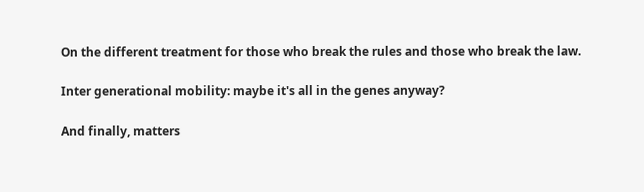On the different treatment for those who break the rules and those who break the law.

Inter generational mobility: maybe it's all in the genes anyway?

And finally, matters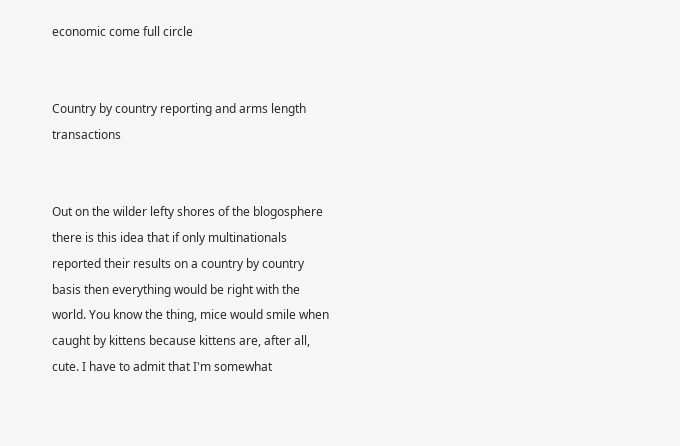economic come full circle


Country by country reporting and arms length transactions


Out on the wilder lefty shores of the blogosphere there is this idea that if only multinationals reported their results on a country by country basis then everything would be right with the world. You know the thing, mice would smile when caught by kittens because kittens are, after all, cute. I have to admit that I'm somewhat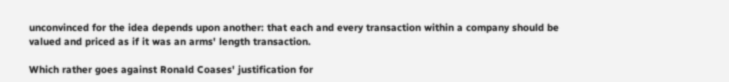unconvinced for the idea depends upon another: that each and every transaction within a company should be valued and priced as if it was an arms' length transaction.

Which rather goes against Ronald Coases' justification for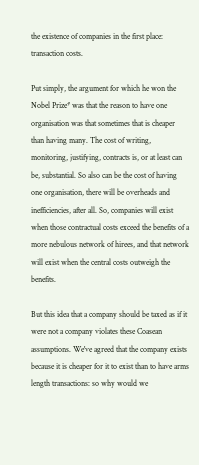the existence of companies in the first place: transaction costs.

Put simply, the argument for which he won the Nobel Prize* was that the reason to have one organisation was that sometimes that is cheaper than having many. The cost of writing, monitoring, justifying, contracts is, or at least can be, substantial. So also can be the cost of having one organisation, there will be overheads and inefficiencies, after all. So, companies will exist when those contractual costs exceed the benefits of a more nebulous network of hirees, and that network will exist when the central costs outweigh the benefits.

But this idea that a company should be taxed as if it were not a company violates these Coasean assumptions. We've agreed that the company exists because it is cheaper for it to exist than to have arms length transactions: so why would we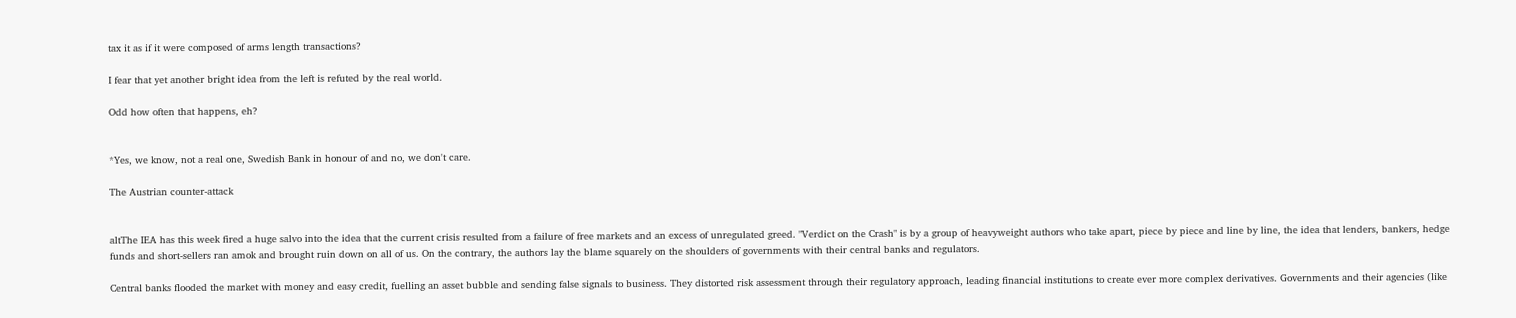tax it as if it were composed of arms length transactions?

I fear that yet another bright idea from the left is refuted by the real world.

Odd how often that happens, eh?


*Yes, we know, not a real one, Swedish Bank in honour of and no, we don't care.

The Austrian counter-attack


altThe IEA has this week fired a huge salvo into the idea that the current crisis resulted from a failure of free markets and an excess of unregulated greed. "Verdict on the Crash" is by a group of heavyweight authors who take apart, piece by piece and line by line, the idea that lenders, bankers, hedge funds and short-sellers ran amok and brought ruin down on all of us. On the contrary, the authors lay the blame squarely on the shoulders of governments with their central banks and regulators.

Central banks flooded the market with money and easy credit, fuelling an asset bubble and sending false signals to business. They distorted risk assessment through their regulatory approach, leading financial institutions to create ever more complex derivatives. Governments and their agencies (like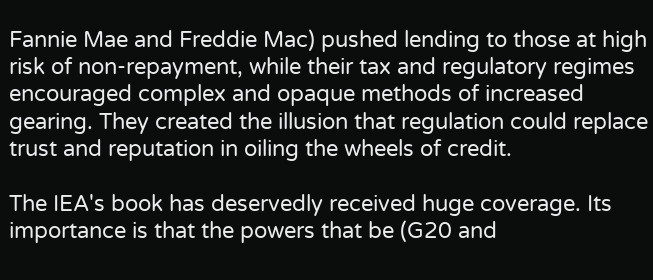Fannie Mae and Freddie Mac) pushed lending to those at high risk of non-repayment, while their tax and regulatory regimes encouraged complex and opaque methods of increased gearing. They created the illusion that regulation could replace trust and reputation in oiling the wheels of credit.

The IEA's book has deservedly received huge coverage. Its importance is that the powers that be (G20 and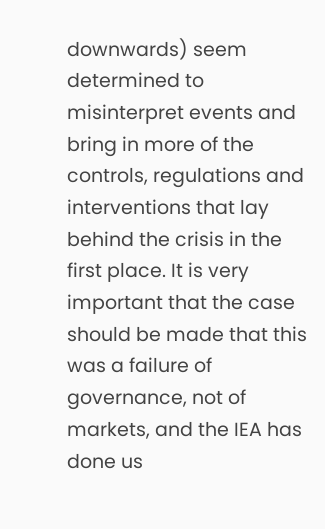downwards) seem determined to misinterpret events and bring in more of the controls, regulations and interventions that lay behind the crisis in the first place. It is very important that the case should be made that this was a failure of governance, not of markets, and the IEA has done us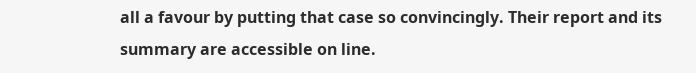all a favour by putting that case so convincingly. Their report and its summary are accessible on line.